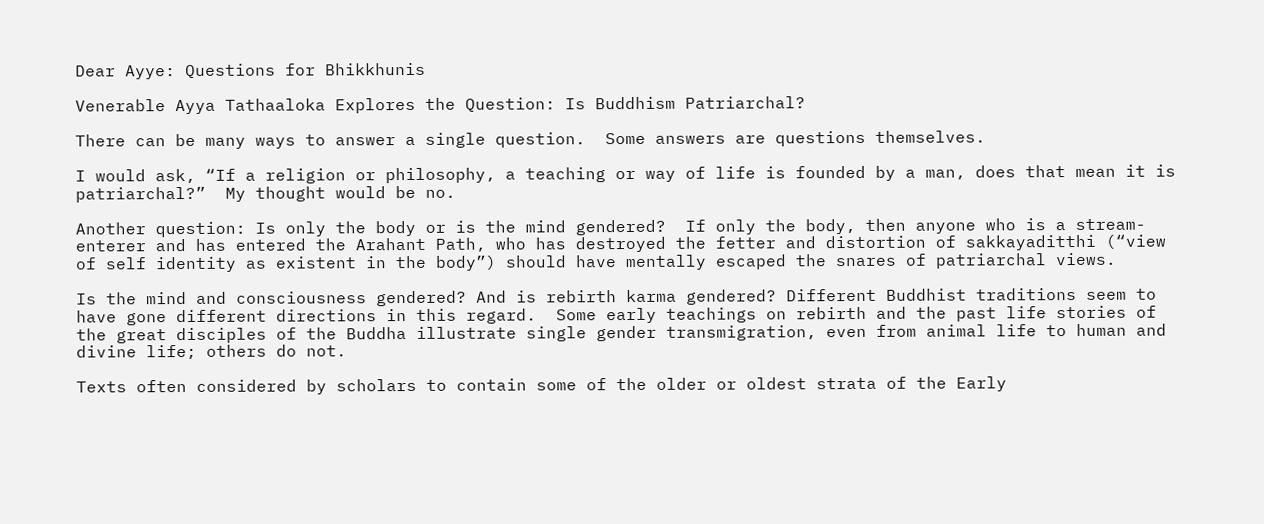Dear Ayye: Questions for Bhikkhunis

Venerable Ayya Tathaaloka Explores the Question: Is Buddhism Patriarchal?

There can be many ways to answer a single question.  Some answers are questions themselves.

I would ask, “If a religion or philosophy, a teaching or way of life is founded by a man, does that mean it is patriarchal?”  My thought would be no.

Another question: Is only the body or is the mind gendered?  If only the body, then anyone who is a stream-enterer and has entered the Arahant Path, who has destroyed the fetter and distortion of sakkayaditthi (“view of self identity as existent in the body”) should have mentally escaped the snares of patriarchal views.

Is the mind and consciousness gendered? And is rebirth karma gendered? Different Buddhist traditions seem to have gone different directions in this regard.  Some early teachings on rebirth and the past life stories of the great disciples of the Buddha illustrate single gender transmigration, even from animal life to human and divine life; others do not.

Texts often considered by scholars to contain some of the older or oldest strata of the Early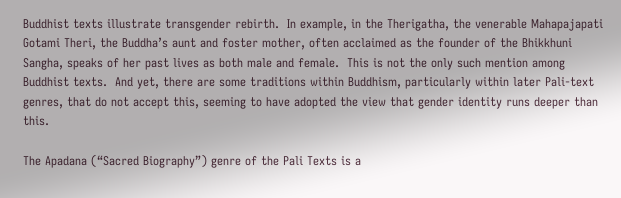Buddhist texts illustrate transgender rebirth.  In example, in the Therigatha, the venerable Mahapajapati Gotami Theri, the Buddha’s aunt and foster mother, often acclaimed as the founder of the Bhikkhuni Sangha, speaks of her past lives as both male and female.  This is not the only such mention among Buddhist texts.  And yet, there are some traditions within Buddhism, particularly within later Pali-text genres, that do not accept this, seeming to have adopted the view that gender identity runs deeper than this.

The Apadana (“Sacred Biography”) genre of the Pali Texts is a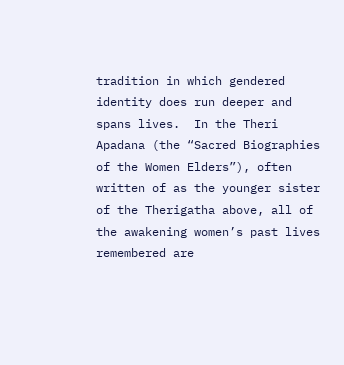tradition in which gendered identity does run deeper and spans lives.  In the Theri Apadana (the “Sacred Biographies of the Women Elders”), often written of as the younger sister of the Therigatha above, all of the awakening women’s past lives remembered are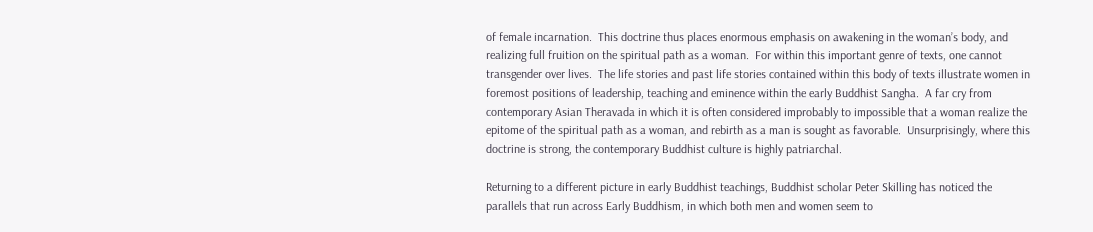of female incarnation.  This doctrine thus places enormous emphasis on awakening in the woman’s body, and realizing full fruition on the spiritual path as a woman.  For within this important genre of texts, one cannot transgender over lives.  The life stories and past life stories contained within this body of texts illustrate women in foremost positions of leadership, teaching and eminence within the early Buddhist Sangha.  A far cry from contemporary Asian Theravada in which it is often considered improbably to impossible that a woman realize the epitome of the spiritual path as a woman, and rebirth as a man is sought as favorable.  Unsurprisingly, where this doctrine is strong, the contemporary Buddhist culture is highly patriarchal.

Returning to a different picture in early Buddhist teachings, Buddhist scholar Peter Skilling has noticed the parallels that run across Early Buddhism, in which both men and women seem to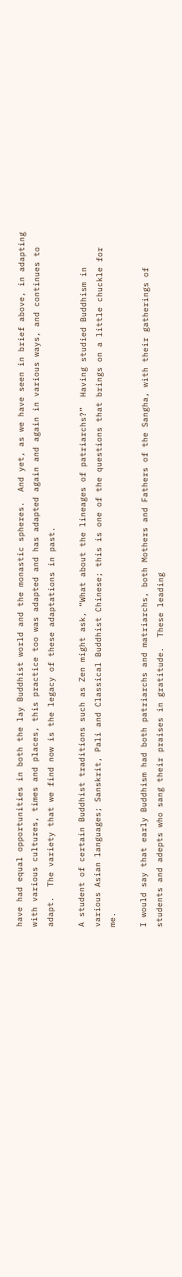have had equal opportunities in both the lay Buddhist world and the monastic spheres.  And yet, as we have seen in brief above, in adapting with various cultures, times and places, this practice too was adapted and has adapted again and again in various ways, and continues to adapt.  The variety that we find now is the legacy of these adaptations in past.

A student of certain Buddhist traditions such as Zen might ask, “What about the lineages of patriarchs?”  Having studied Buddhism in various Asian languages; Sanskrit, Pali and Classical Buddhist Chinese; this is one of the questions that brings on a little chuckle for me.

I would say that early Buddhism had both patriarchs and matriarchs, both Mothers and Fathers of the Sangha, with their gatherings of students and adepts who sang their praises in gratitude.  These leading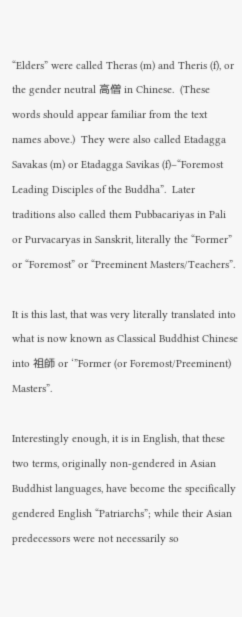“Elders” were called Theras (m) and Theris (f), or the gender neutral 高僧 in Chinese.  (These words should appear familiar from the text names above.)  They were also called Etadagga Savakas (m) or Etadagga Savikas (f)–“Foremost Leading Disciples of the Buddha”.  Later traditions also called them Pubbacariyas in Pali or Purvacaryas in Sanskrit, literally the “Former” or “Foremost” or “Preeminent Masters/Teachers”.

It is this last, that was very literally translated into what is now known as Classical Buddhist Chinese into 祖師 or ‘”Former (or Foremost/Preeminent) Masters”.

Interestingly enough, it is in English, that these two terms, originally non-gendered in Asian Buddhist languages, have become the specifically gendered English “Patriarchs”; while their Asian predecessors were not necessarily so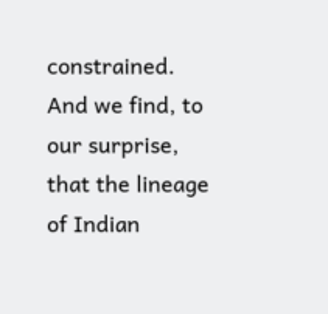constrained.  And we find, to our surprise, that the lineage of Indian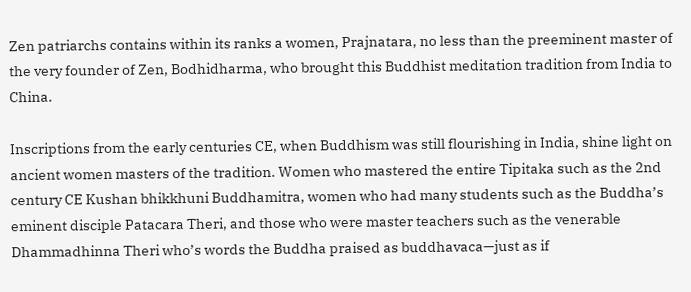Zen patriarchs contains within its ranks a women, Prajnatara, no less than the preeminent master of the very founder of Zen, Bodhidharma, who brought this Buddhist meditation tradition from India to China.

Inscriptions from the early centuries CE, when Buddhism was still flourishing in India, shine light on ancient women masters of the tradition. Women who mastered the entire Tipitaka such as the 2nd century CE Kushan bhikkhuni Buddhamitra, women who had many students such as the Buddha’s eminent disciple Patacara Theri, and those who were master teachers such as the venerable Dhammadhinna Theri who’s words the Buddha praised as buddhavaca—just as if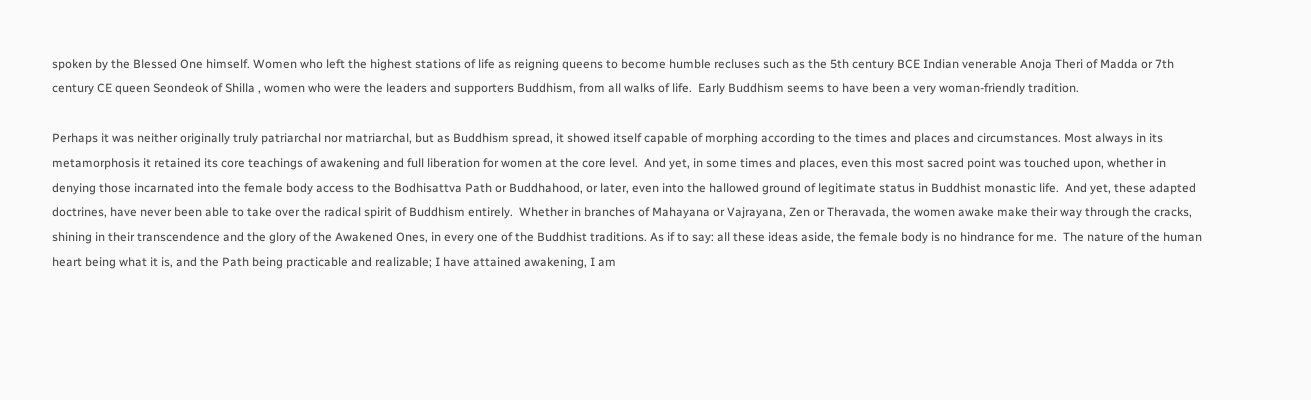spoken by the Blessed One himself. Women who left the highest stations of life as reigning queens to become humble recluses such as the 5th century BCE Indian venerable Anoja Theri of Madda or 7th century CE queen Seondeok of Shilla , women who were the leaders and supporters Buddhism, from all walks of life.  Early Buddhism seems to have been a very woman-friendly tradition.

Perhaps it was neither originally truly patriarchal nor matriarchal, but as Buddhism spread, it showed itself capable of morphing according to the times and places and circumstances. Most always in its metamorphosis it retained its core teachings of awakening and full liberation for women at the core level.  And yet, in some times and places, even this most sacred point was touched upon, whether in denying those incarnated into the female body access to the Bodhisattva Path or Buddhahood, or later, even into the hallowed ground of legitimate status in Buddhist monastic life.  And yet, these adapted doctrines, have never been able to take over the radical spirit of Buddhism entirely.  Whether in branches of Mahayana or Vajrayana, Zen or Theravada, the women awake make their way through the cracks, shining in their transcendence and the glory of the Awakened Ones, in every one of the Buddhist traditions. As if to say: all these ideas aside, the female body is no hindrance for me.  The nature of the human heart being what it is, and the Path being practicable and realizable; I have attained awakening, I am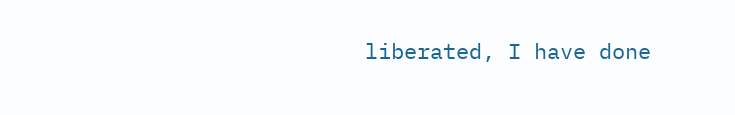liberated, I have done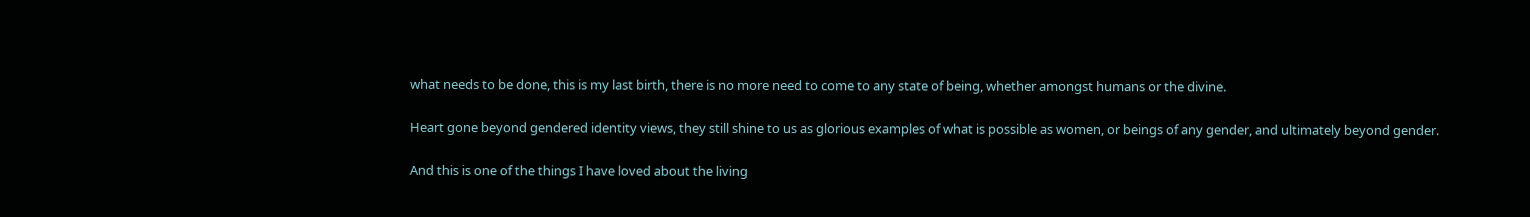what needs to be done, this is my last birth, there is no more need to come to any state of being, whether amongst humans or the divine.

Heart gone beyond gendered identity views, they still shine to us as glorious examples of what is possible as women, or beings of any gender, and ultimately beyond gender.

And this is one of the things I have loved about the living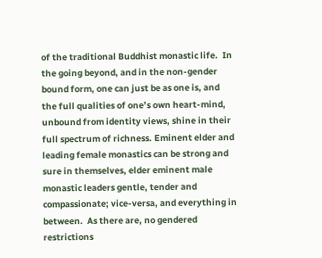of the traditional Buddhist monastic life.  In the going beyond, and in the non-gender bound form, one can just be as one is, and the full qualities of one’s own heart-mind, unbound from identity views, shine in their full spectrum of richness. Eminent elder and leading female monastics can be strong and sure in themselves, elder eminent male monastic leaders gentle, tender and compassionate; vice-versa, and everything in between.  As there are, no gendered restrictions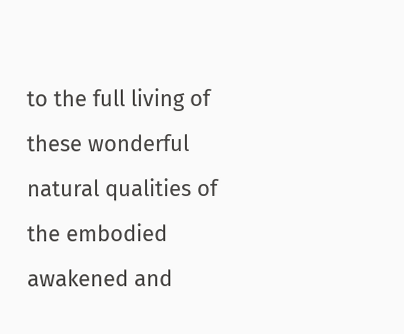to the full living of these wonderful natural qualities of the embodied awakened and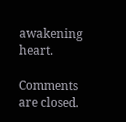awakening heart.

Comments are closed.